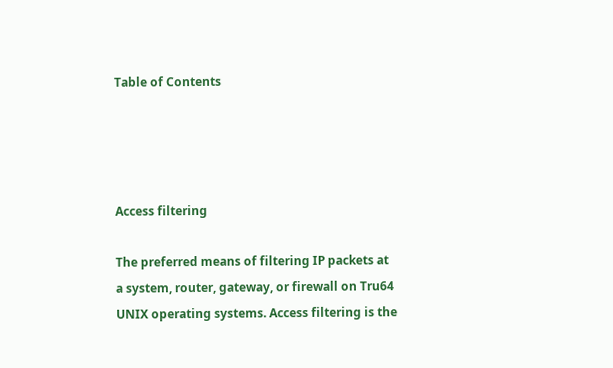Table of Contents




Access filtering

The preferred means of filtering IP packets at a system, router, gateway, or firewall on Tru64 UNIX operating systems. Access filtering is the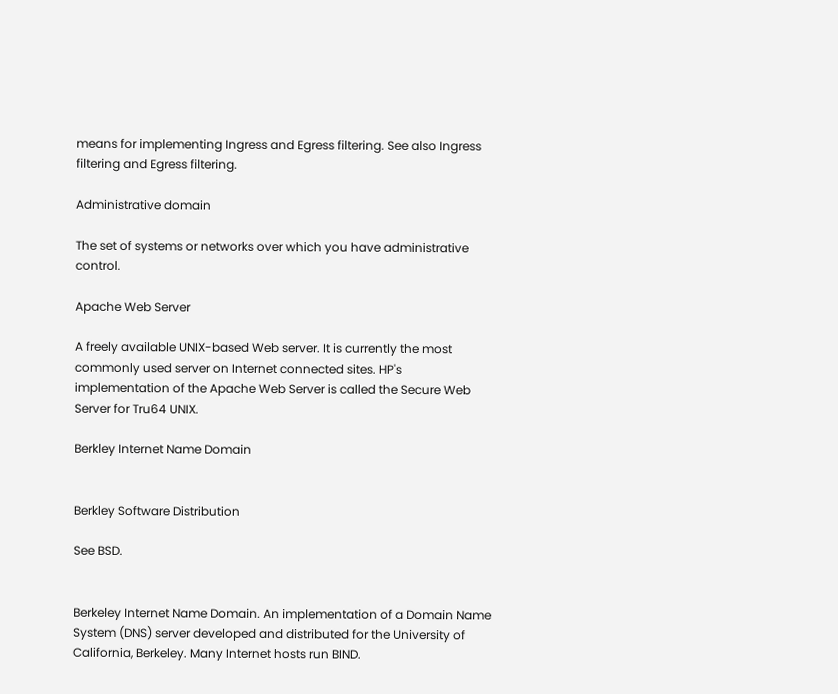means for implementing Ingress and Egress filtering. See also Ingress filtering and Egress filtering.

Administrative domain

The set of systems or networks over which you have administrative control.

Apache Web Server

A freely available UNIX-based Web server. It is currently the most commonly used server on Internet connected sites. HP's implementation of the Apache Web Server is called the Secure Web Server for Tru64 UNIX.

Berkley Internet Name Domain


Berkley Software Distribution

See BSD.


Berkeley Internet Name Domain. An implementation of a Domain Name System (DNS) server developed and distributed for the University of California, Berkeley. Many Internet hosts run BIND.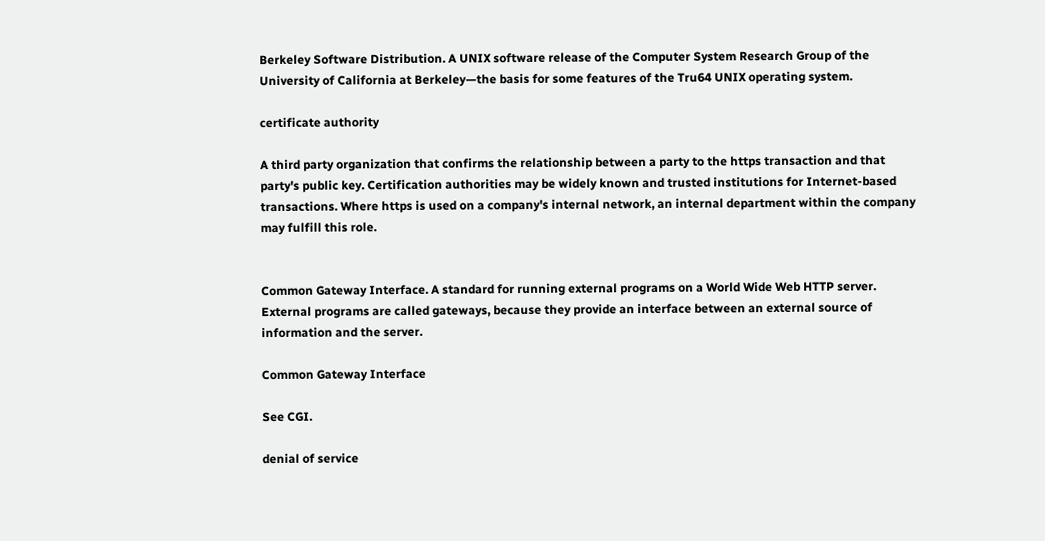Berkeley Software Distribution. A UNIX software release of the Computer System Research Group of the University of California at Berkeley—the basis for some features of the Tru64 UNIX operating system.

certificate authority

A third party organization that confirms the relationship between a party to the https transaction and that party's public key. Certification authorities may be widely known and trusted institutions for Internet-based transactions. Where https is used on a company's internal network, an internal department within the company may fulfill this role.


Common Gateway Interface. A standard for running external programs on a World Wide Web HTTP server. External programs are called gateways, because they provide an interface between an external source of information and the server.

Common Gateway Interface

See CGI.

denial of service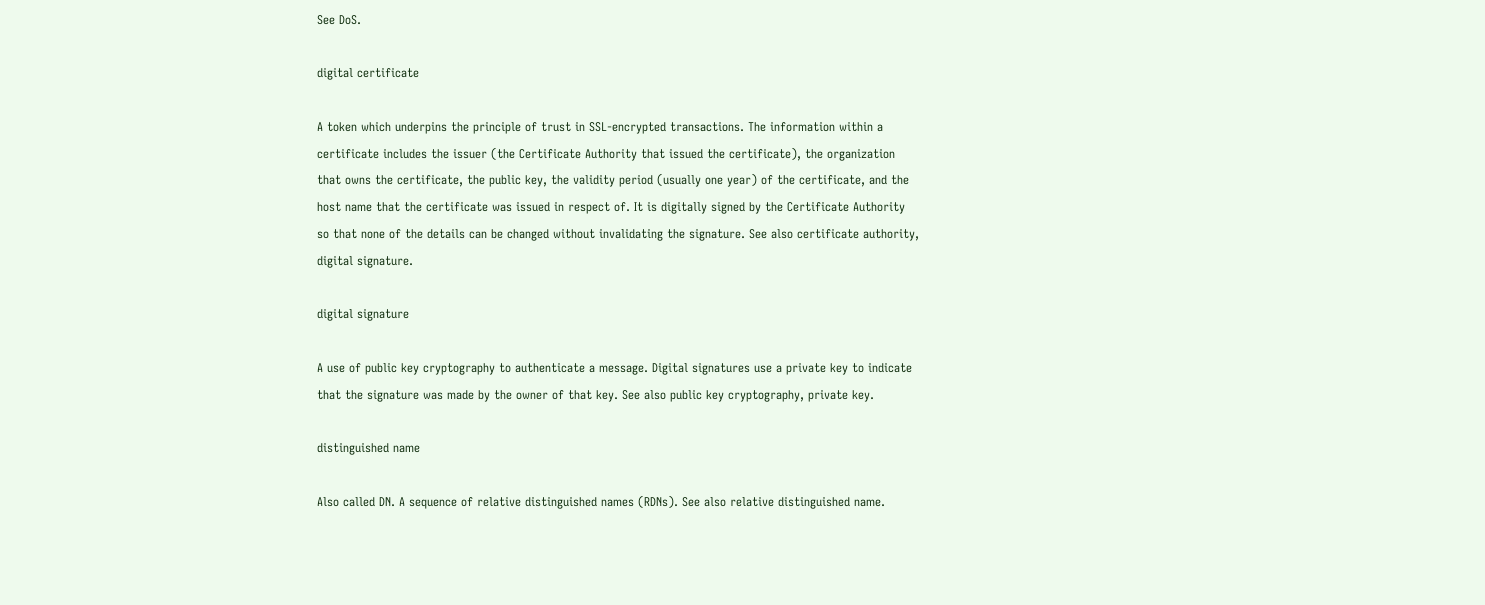See DoS.

digital certificate

A token which underpins the principle of trust in SSL-encrypted transactions. The information within a certificate includes the issuer (the Certificate Authority that issued the certificate), the organization that owns the certificate, the public key, the validity period (usually one year) of the certificate, and the host name that the certificate was issued in respect of. It is digitally signed by the Certificate Authority so that none of the details can be changed without invalidating the signature. See also certificate authority, digital signature.

digital signature

A use of public key cryptography to authenticate a message. Digital signatures use a private key to indicate that the signature was made by the owner of that key. See also public key cryptography, private key.

distinguished name

Also called DN. A sequence of relative distinguished names (RDNs). See also relative distinguished name.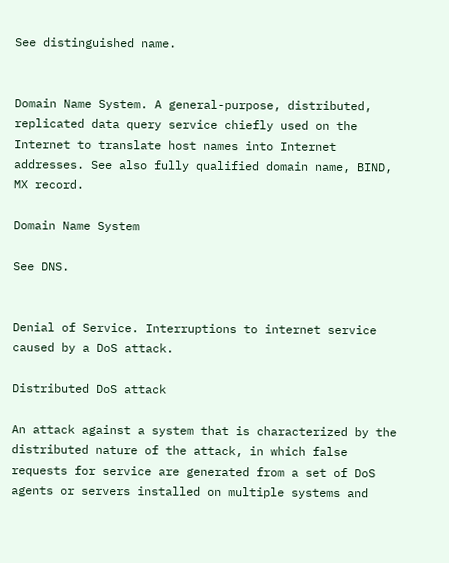See distinguished name.


Domain Name System. A general-purpose, distributed, replicated data query service chiefly used on the Internet to translate host names into Internet addresses. See also fully qualified domain name, BIND, MX record.

Domain Name System

See DNS.


Denial of Service. Interruptions to internet service caused by a DoS attack.

Distributed DoS attack

An attack against a system that is characterized by the distributed nature of the attack, in which false requests for service are generated from a set of DoS agents or servers installed on multiple systems and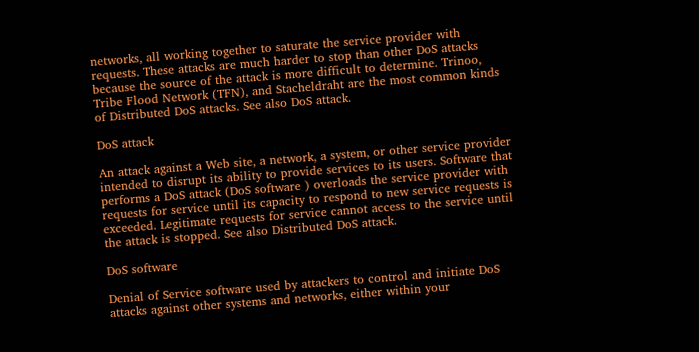networks, all working together to saturate the service provider with requests. These attacks are much harder to stop than other DoS attacks because the source of the attack is more difficult to determine. Trinoo, Tribe Flood Network (TFN), and Stacheldraht are the most common kinds of Distributed DoS attacks. See also DoS attack.

DoS attack

An attack against a Web site, a network, a system, or other service provider intended to disrupt its ability to provide services to its users. Software that performs a DoS attack (DoS software ) overloads the service provider with requests for service until its capacity to respond to new service requests is exceeded. Legitimate requests for service cannot access to the service until the attack is stopped. See also Distributed DoS attack.

DoS software

Denial of Service software used by attackers to control and initiate DoS attacks against other systems and networks, either within your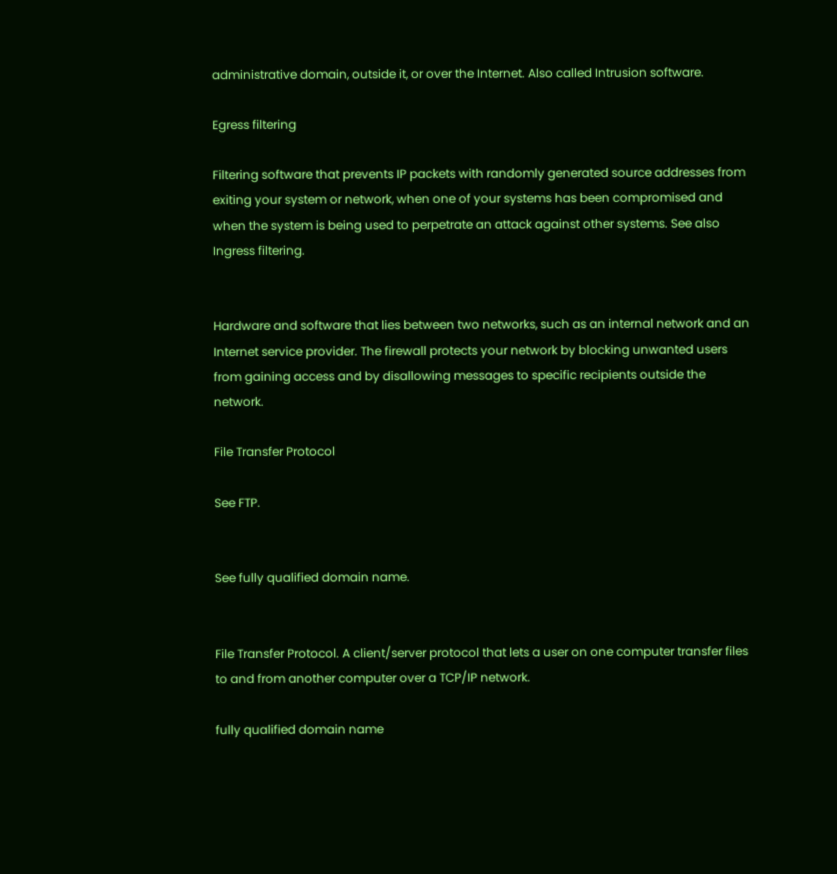administrative domain, outside it, or over the Internet. Also called Intrusion software.

Egress filtering

Filtering software that prevents IP packets with randomly generated source addresses from exiting your system or network, when one of your systems has been compromised and when the system is being used to perpetrate an attack against other systems. See also Ingress filtering.


Hardware and software that lies between two networks, such as an internal network and an Internet service provider. The firewall protects your network by blocking unwanted users from gaining access and by disallowing messages to specific recipients outside the network.

File Transfer Protocol

See FTP.


See fully qualified domain name.


File Transfer Protocol. A client/server protocol that lets a user on one computer transfer files to and from another computer over a TCP/IP network.

fully qualified domain name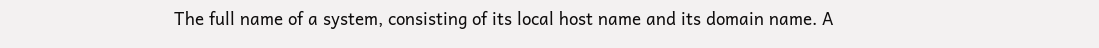The full name of a system, consisting of its local host name and its domain name. A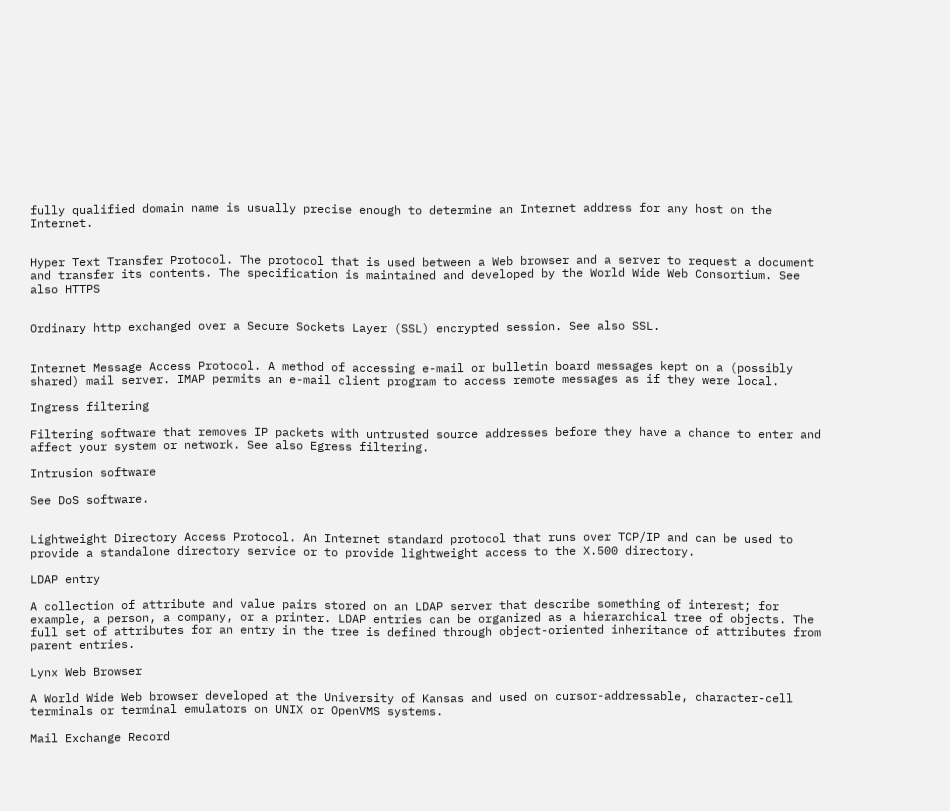fully qualified domain name is usually precise enough to determine an Internet address for any host on the Internet.


Hyper Text Transfer Protocol. The protocol that is used between a Web browser and a server to request a document and transfer its contents. The specification is maintained and developed by the World Wide Web Consortium. See also HTTPS


Ordinary http exchanged over a Secure Sockets Layer (SSL) encrypted session. See also SSL.


Internet Message Access Protocol. A method of accessing e-mail or bulletin board messages kept on a (possibly shared) mail server. IMAP permits an e-mail client program to access remote messages as if they were local.

Ingress filtering

Filtering software that removes IP packets with untrusted source addresses before they have a chance to enter and affect your system or network. See also Egress filtering.

Intrusion software

See DoS software.


Lightweight Directory Access Protocol. An Internet standard protocol that runs over TCP/IP and can be used to provide a standalone directory service or to provide lightweight access to the X.500 directory.

LDAP entry

A collection of attribute and value pairs stored on an LDAP server that describe something of interest; for example, a person, a company, or a printer. LDAP entries can be organized as a hierarchical tree of objects. The full set of attributes for an entry in the tree is defined through object-oriented inheritance of attributes from parent entries.

Lynx Web Browser

A World Wide Web browser developed at the University of Kansas and used on cursor-addressable, character-cell terminals or terminal emulators on UNIX or OpenVMS systems.

Mail Exchange Record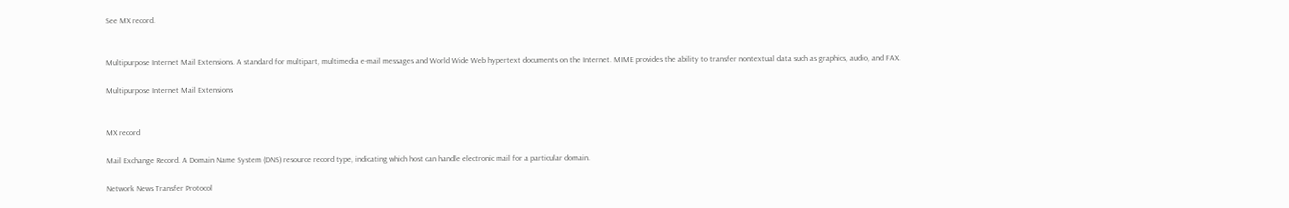See MX record.


Multipurpose Internet Mail Extensions. A standard for multipart, multimedia e-mail messages and World Wide Web hypertext documents on the Internet. MIME provides the ability to transfer nontextual data such as graphics, audio, and FAX.

Multipurpose Internet Mail Extensions


MX record

Mail Exchange Record. A Domain Name System (DNS) resource record type, indicating which host can handle electronic mail for a particular domain.

Network News Transfer Protocol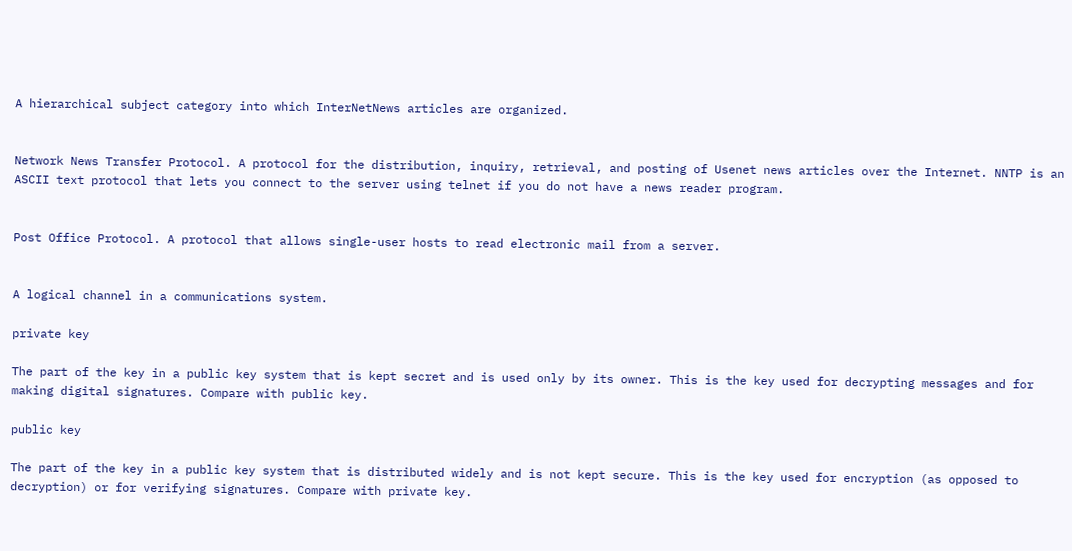A hierarchical subject category into which InterNetNews articles are organized.


Network News Transfer Protocol. A protocol for the distribution, inquiry, retrieval, and posting of Usenet news articles over the Internet. NNTP is an ASCII text protocol that lets you connect to the server using telnet if you do not have a news reader program.


Post Office Protocol. A protocol that allows single-user hosts to read electronic mail from a server.


A logical channel in a communications system.

private key

The part of the key in a public key system that is kept secret and is used only by its owner. This is the key used for decrypting messages and for making digital signatures. Compare with public key.

public key

The part of the key in a public key system that is distributed widely and is not kept secure. This is the key used for encryption (as opposed to decryption) or for verifying signatures. Compare with private key.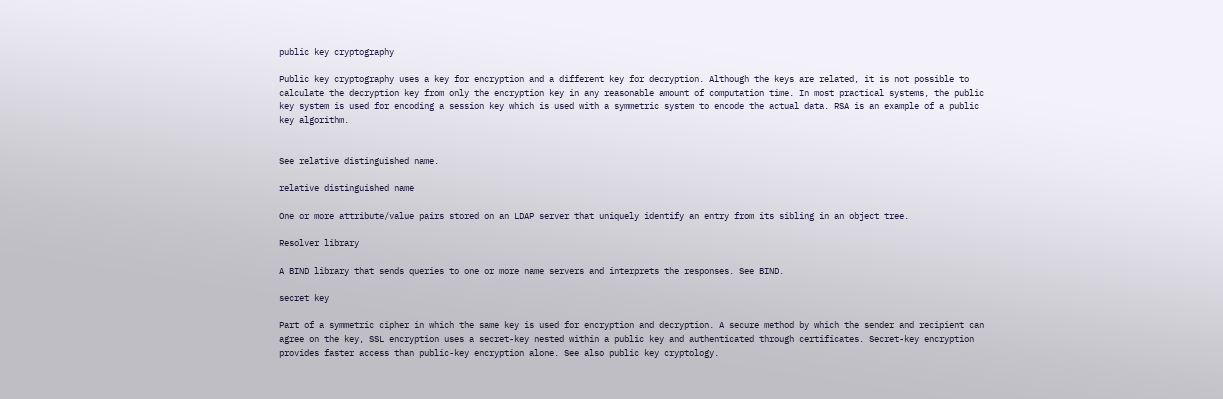public key cryptography

Public key cryptography uses a key for encryption and a different key for decryption. Although the keys are related, it is not possible to calculate the decryption key from only the encryption key in any reasonable amount of computation time. In most practical systems, the public key system is used for encoding a session key which is used with a symmetric system to encode the actual data. RSA is an example of a public key algorithm.


See relative distinguished name.

relative distinguished name

One or more attribute/value pairs stored on an LDAP server that uniquely identify an entry from its sibling in an object tree.

Resolver library

A BIND library that sends queries to one or more name servers and interprets the responses. See BIND.

secret key

Part of a symmetric cipher in which the same key is used for encryption and decryption. A secure method by which the sender and recipient can agree on the key, SSL encryption uses a secret-key nested within a public key and authenticated through certificates. Secret-key encryption provides faster access than public-key encryption alone. See also public key cryptology.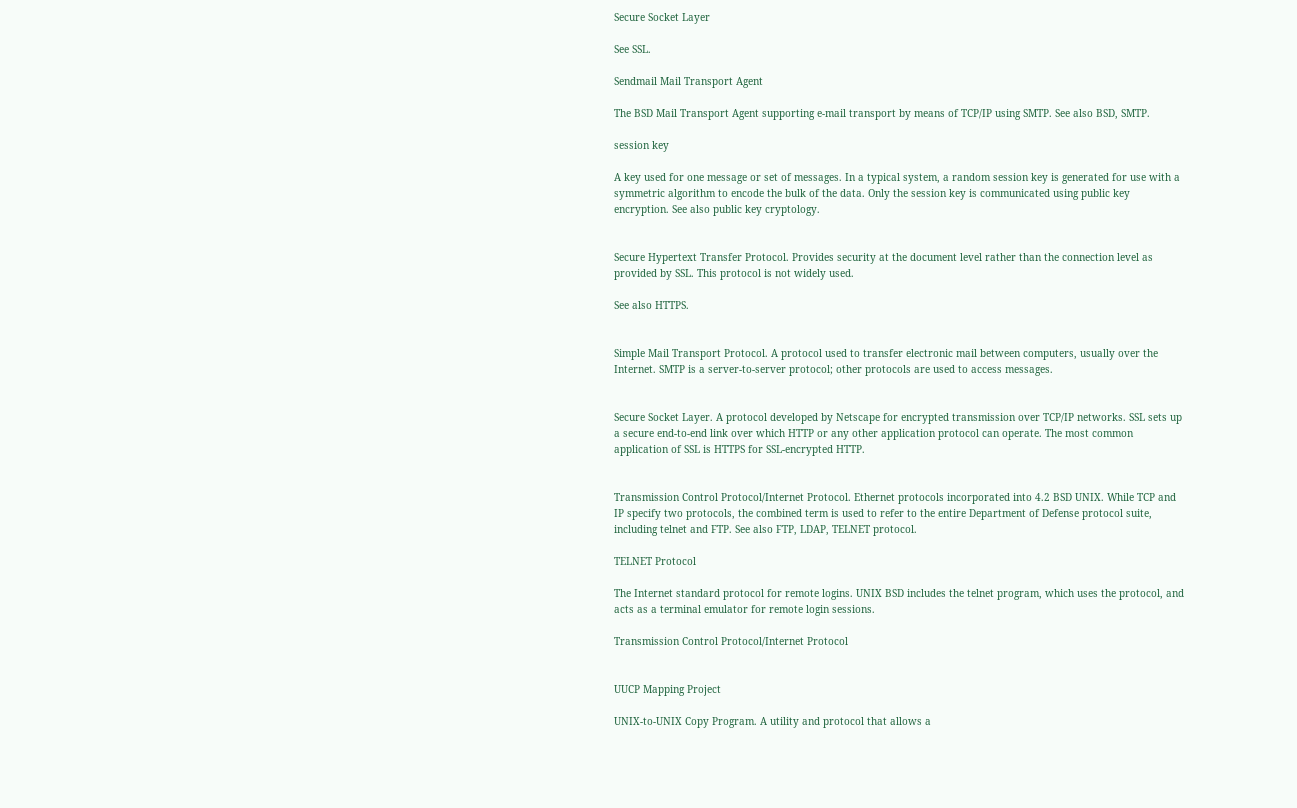Secure Socket Layer

See SSL.

Sendmail Mail Transport Agent

The BSD Mail Transport Agent supporting e-mail transport by means of TCP/IP using SMTP. See also BSD, SMTP.

session key

A key used for one message or set of messages. In a typical system, a random session key is generated for use with a symmetric algorithm to encode the bulk of the data. Only the session key is communicated using public key encryption. See also public key cryptology.


Secure Hypertext Transfer Protocol. Provides security at the document level rather than the connection level as provided by SSL. This protocol is not widely used.

See also HTTPS.


Simple Mail Transport Protocol. A protocol used to transfer electronic mail between computers, usually over the Internet. SMTP is a server-to-server protocol; other protocols are used to access messages.


Secure Socket Layer. A protocol developed by Netscape for encrypted transmission over TCP/IP networks. SSL sets up a secure end-to-end link over which HTTP or any other application protocol can operate. The most common application of SSL is HTTPS for SSL-encrypted HTTP.


Transmission Control Protocol/Internet Protocol. Ethernet protocols incorporated into 4.2 BSD UNIX. While TCP and IP specify two protocols, the combined term is used to refer to the entire Department of Defense protocol suite, including telnet and FTP. See also FTP, LDAP, TELNET protocol.

TELNET Protocol

The Internet standard protocol for remote logins. UNIX BSD includes the telnet program, which uses the protocol, and acts as a terminal emulator for remote login sessions.

Transmission Control Protocol/Internet Protocol


UUCP Mapping Project

UNIX-to-UNIX Copy Program. A utility and protocol that allows a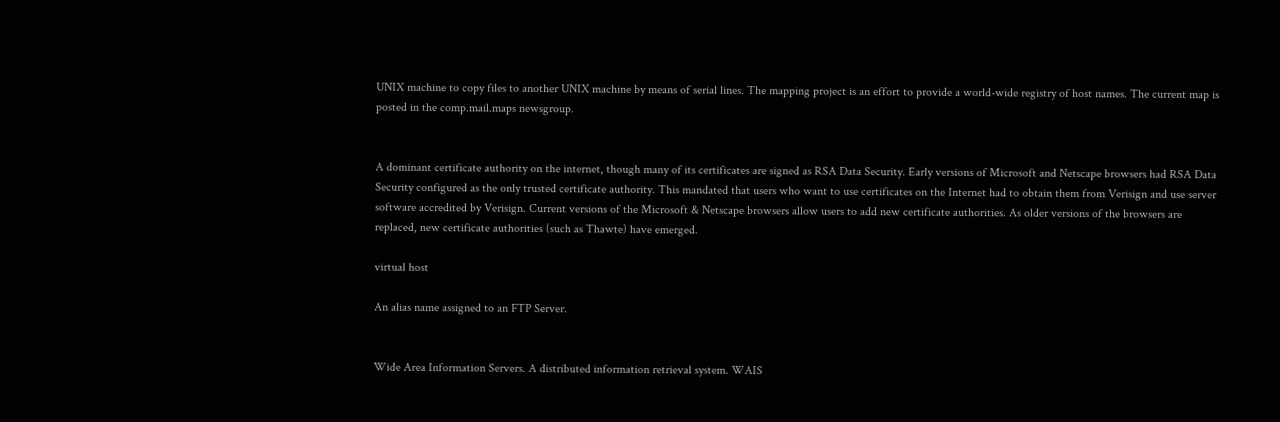UNIX machine to copy files to another UNIX machine by means of serial lines. The mapping project is an effort to provide a world-wide registry of host names. The current map is posted in the comp.mail.maps newsgroup.


A dominant certificate authority on the internet, though many of its certificates are signed as RSA Data Security. Early versions of Microsoft and Netscape browsers had RSA Data Security configured as the only trusted certificate authority. This mandated that users who want to use certificates on the Internet had to obtain them from Verisign and use server software accredited by Verisign. Current versions of the Microsoft & Netscape browsers allow users to add new certificate authorities. As older versions of the browsers are replaced, new certificate authorities (such as Thawte) have emerged.

virtual host

An alias name assigned to an FTP Server.


Wide Area Information Servers. A distributed information retrieval system. WAIS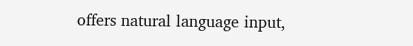offers natural language input,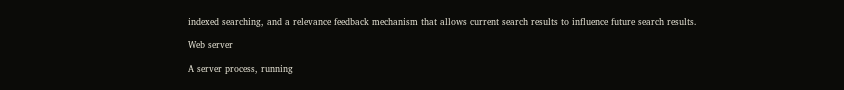indexed searching, and a relevance feedback mechanism that allows current search results to influence future search results.

Web server

A server process, running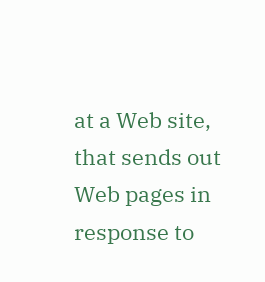at a Web site, that sends out Web pages in response to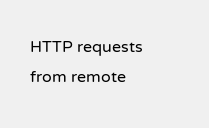HTTP requests from remote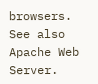browsers. See also Apache Web Server.